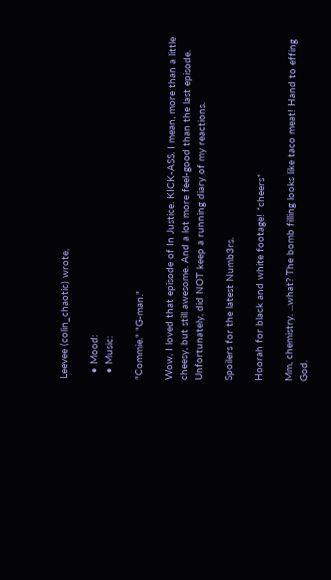Leevee (colin_chaotic) wrote,

  • Mood:
  • Music:

"Commie." "G-man."

Wow, I loved that episode of In Justice. KICK-ASS. I mean, more than a little cheesy, but still awesome. And a lot more feel-good than the last episode. Unfortunately, did NOT keep a running diary of my reactions.

Spoilers for the latest Numb3rs.

Hoorah for black and white footage! *cheers*

Mm, chemistry. ...what? The bomb filling looks like taco meat! Hand to effing God.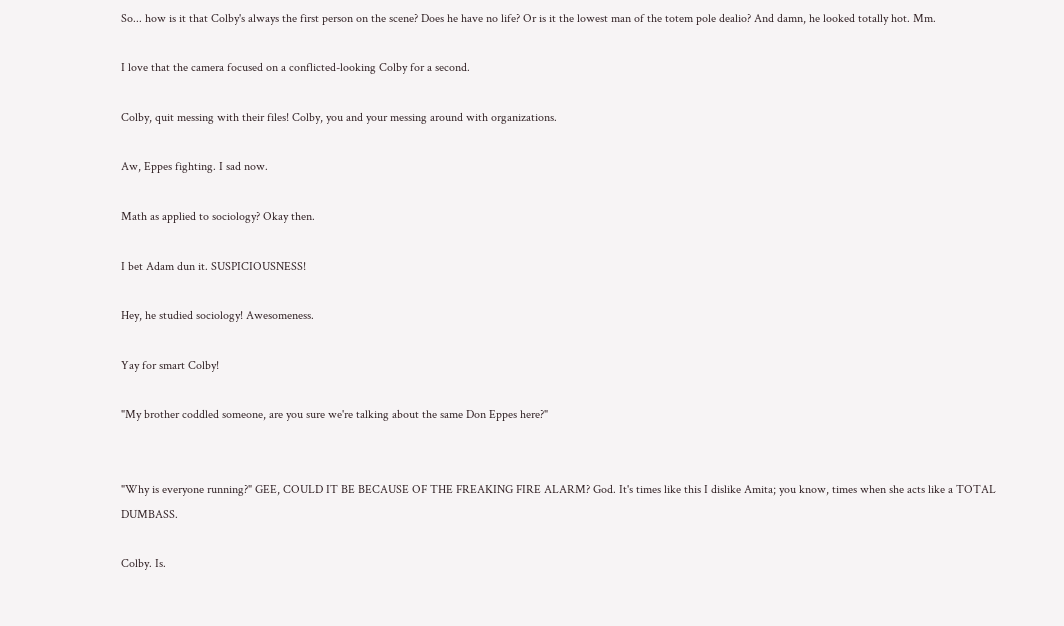So... how is it that Colby's always the first person on the scene? Does he have no life? Or is it the lowest man of the totem pole dealio? And damn, he looked totally hot. Mm.

I love that the camera focused on a conflicted-looking Colby for a second.

Colby, quit messing with their files! Colby, you and your messing around with organizations.

Aw, Eppes fighting. I sad now.

Math as applied to sociology? Okay then.

I bet Adam dun it. SUSPICIOUSNESS!

Hey, he studied sociology! Awesomeness.

Yay for smart Colby!

"My brother coddled someone, are you sure we're talking about the same Don Eppes here?"


"Why is everyone running?" GEE, COULD IT BE BECAUSE OF THE FREAKING FIRE ALARM? God. It's times like this I dislike Amita; you know, times when she acts like a TOTAL DUMBASS.

Colby. Is.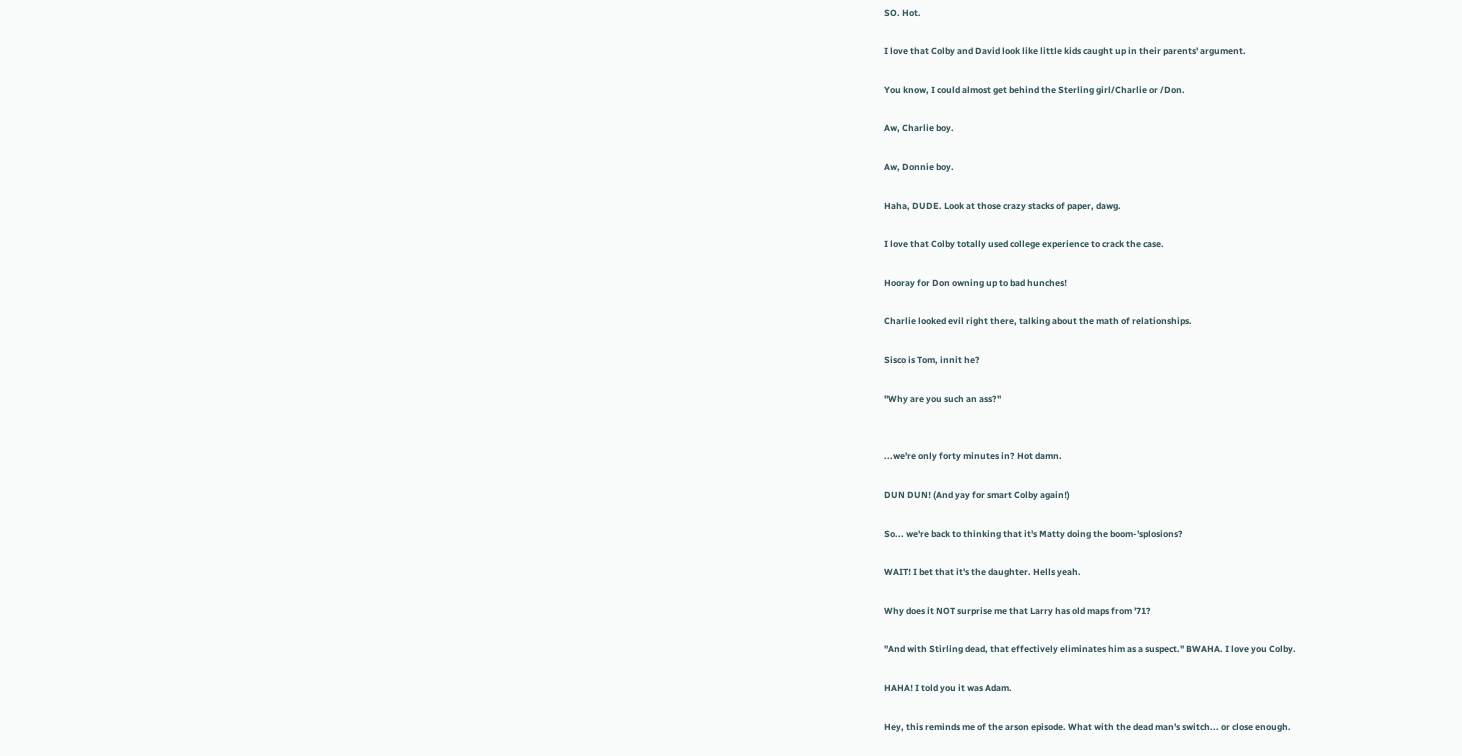SO. Hot.

I love that Colby and David look like little kids caught up in their parents' argument.

You know, I could almost get behind the Sterling girl/Charlie or /Don.

Aw, Charlie boy.

Aw, Donnie boy.

Haha, DUDE. Look at those crazy stacks of paper, dawg.

I love that Colby totally used college experience to crack the case.

Hooray for Don owning up to bad hunches!

Charlie looked evil right there, talking about the math of relationships.

Sisco is Tom, innit he?

"Why are you such an ass?"


...we're only forty minutes in? Hot damn.

DUN DUN! (And yay for smart Colby again!)

So... we're back to thinking that it's Matty doing the boom-'splosions?

WAIT! I bet that it's the daughter. Hells yeah.

Why does it NOT surprise me that Larry has old maps from '71?

"And with Stirling dead, that effectively eliminates him as a suspect." BWAHA. I love you Colby.

HAHA! I told you it was Adam.

Hey, this reminds me of the arson episode. What with the dead man's switch... or close enough.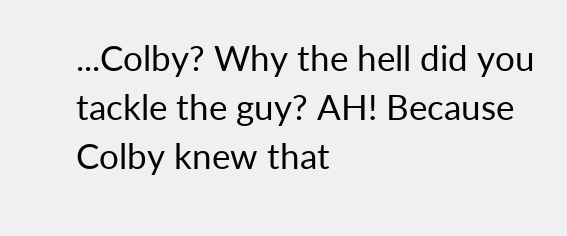...Colby? Why the hell did you tackle the guy? AH! Because Colby knew that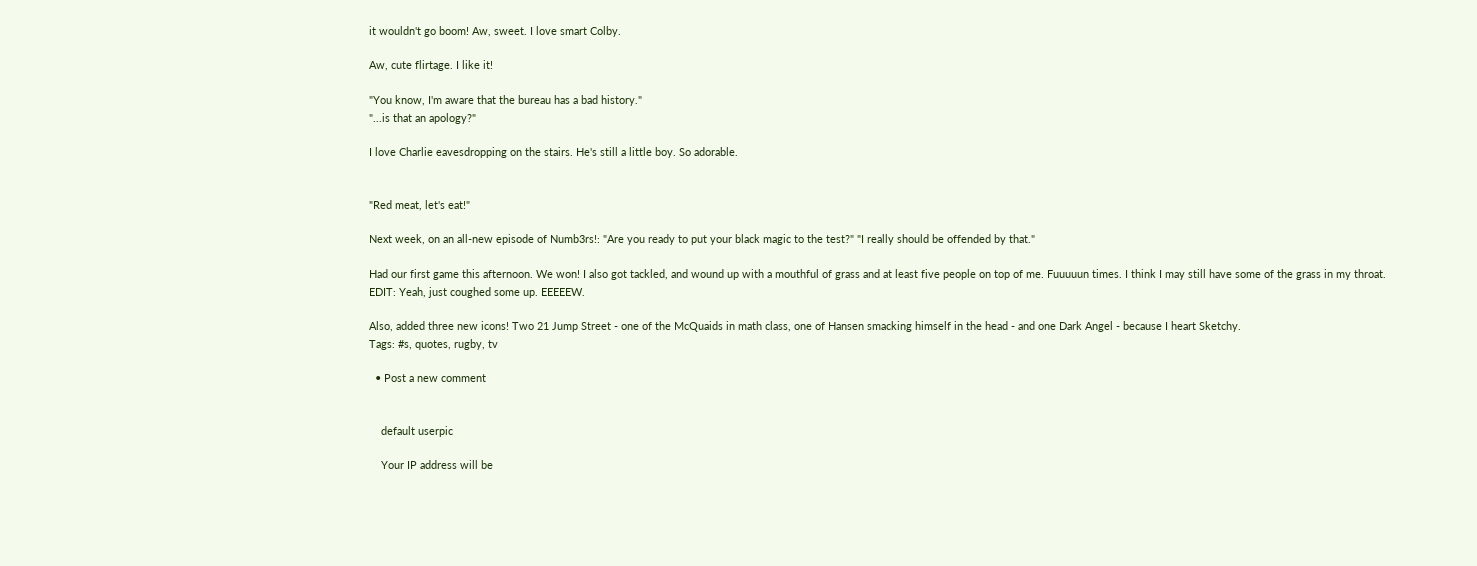it wouldn't go boom! Aw, sweet. I love smart Colby.

Aw, cute flirtage. I like it!

"You know, I'm aware that the bureau has a bad history."
"...is that an apology?"

I love Charlie eavesdropping on the stairs. He's still a little boy. So adorable.


"Red meat, let's eat!"

Next week, on an all-new episode of Numb3rs!: "Are you ready to put your black magic to the test?" "I really should be offended by that."

Had our first game this afternoon. We won! I also got tackled, and wound up with a mouthful of grass and at least five people on top of me. Fuuuuun times. I think I may still have some of the grass in my throat. EDIT: Yeah, just coughed some up. EEEEEW.

Also, added three new icons! Two 21 Jump Street - one of the McQuaids in math class, one of Hansen smacking himself in the head - and one Dark Angel - because I heart Sketchy.
Tags: #s, quotes, rugby, tv

  • Post a new comment


    default userpic

    Your IP address will be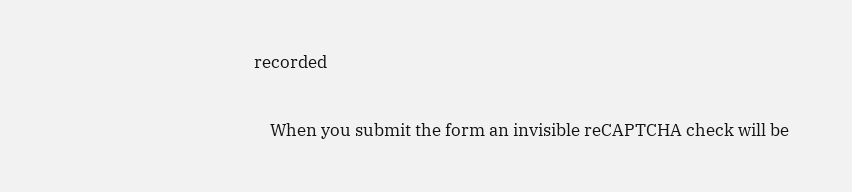recorded

    When you submit the form an invisible reCAPTCHA check will be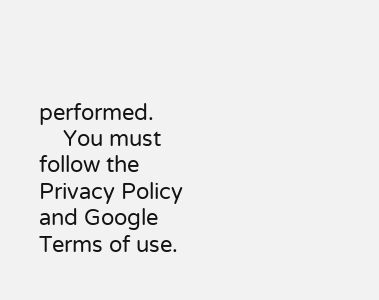performed.
    You must follow the Privacy Policy and Google Terms of use.